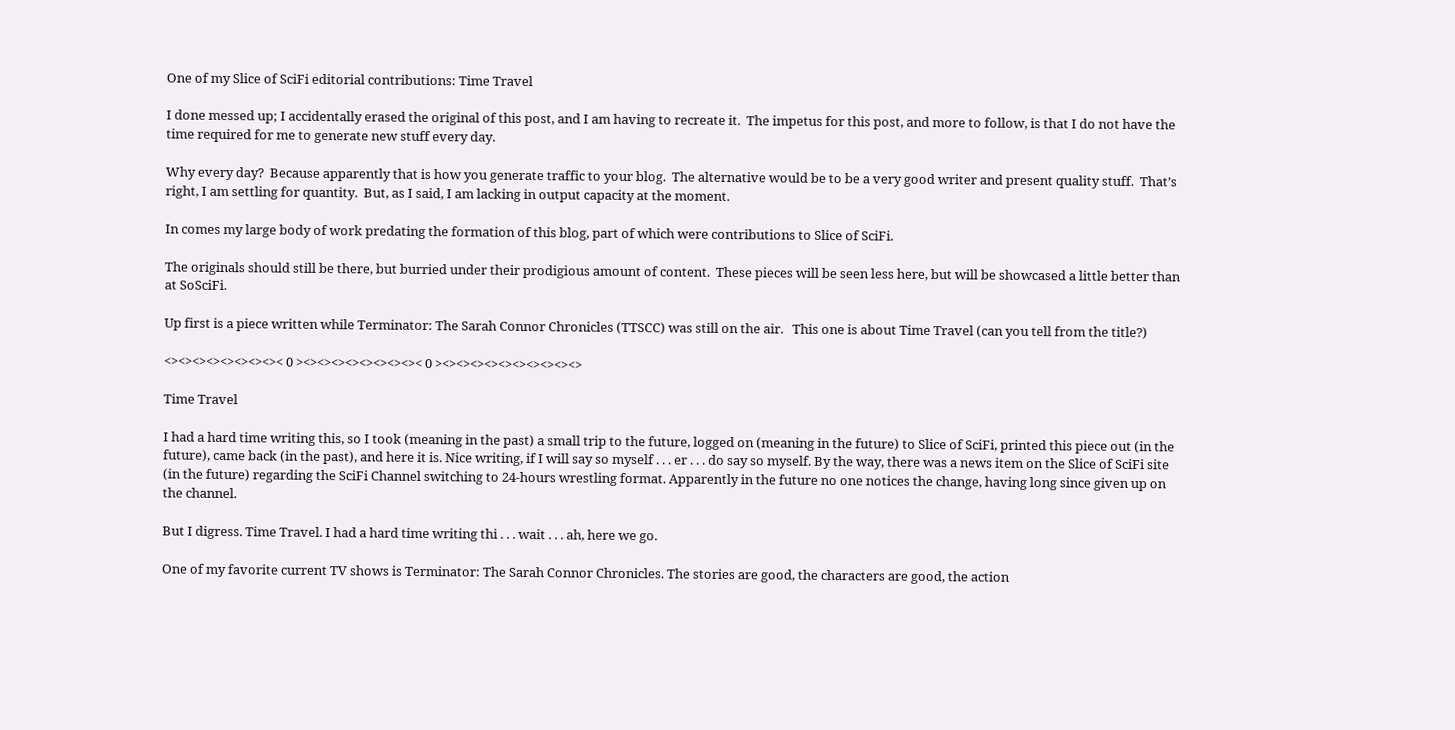One of my Slice of SciFi editorial contributions: Time Travel

I done messed up; I accidentally erased the original of this post, and I am having to recreate it.  The impetus for this post, and more to follow, is that I do not have the time required for me to generate new stuff every day.

Why every day?  Because apparently that is how you generate traffic to your blog.  The alternative would be to be a very good writer and present quality stuff.  That’s right, I am settling for quantity.  But, as I said, I am lacking in output capacity at the moment.

In comes my large body of work predating the formation of this blog, part of which were contributions to Slice of SciFi.

The originals should still be there, but burried under their prodigious amount of content.  These pieces will be seen less here, but will be showcased a little better than at SoSciFi.

Up first is a piece written while Terminator: The Sarah Connor Chronicles (TTSCC) was still on the air.   This one is about Time Travel (can you tell from the title?)

<><><><><><><><>< 0 ><><><><><><><><>< 0 ><><><><><><><><><><>

Time Travel

I had a hard time writing this, so I took (meaning in the past) a small trip to the future, logged on (meaning in the future) to Slice of SciFi, printed this piece out (in the future), came back (in the past), and here it is. Nice writing, if I will say so myself . . . er . . . do say so myself. By the way, there was a news item on the Slice of SciFi site (in the future) regarding the SciFi Channel switching to 24-hours wrestling format. Apparently in the future no one notices the change, having long since given up on the channel.

But I digress. Time Travel. I had a hard time writing thi . . . wait . . . ah, here we go.

One of my favorite current TV shows is Terminator: The Sarah Connor Chronicles. The stories are good, the characters are good, the action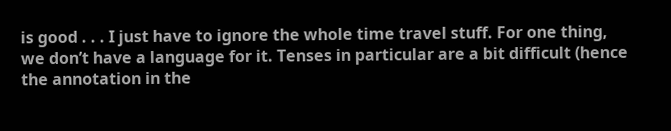is good . . . I just have to ignore the whole time travel stuff. For one thing, we don’t have a language for it. Tenses in particular are a bit difficult (hence the annotation in the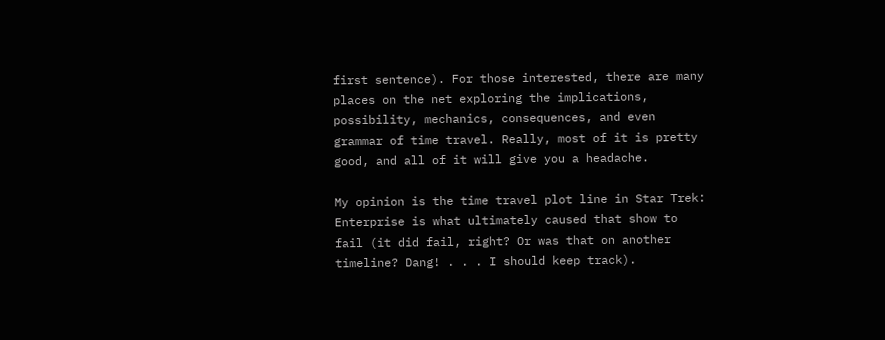first sentence). For those interested, there are many places on the net exploring the implications, possibility, mechanics, consequences, and even grammar of time travel. Really, most of it is pretty good, and all of it will give you a headache.

My opinion is the time travel plot line in Star Trek: Enterprise is what ultimately caused that show to fail (it did fail, right? Or was that on another timeline? Dang! . . . I should keep track).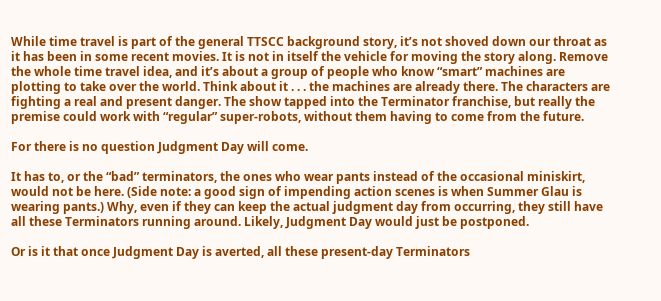While time travel is part of the general TTSCC background story, it’s not shoved down our throat as it has been in some recent movies. It is not in itself the vehicle for moving the story along. Remove the whole time travel idea, and it’s about a group of people who know “smart” machines are plotting to take over the world. Think about it . . . the machines are already there. The characters are fighting a real and present danger. The show tapped into the Terminator franchise, but really the premise could work with “regular” super-robots, without them having to come from the future.

For there is no question Judgment Day will come.

It has to, or the “bad” terminators, the ones who wear pants instead of the occasional miniskirt, would not be here. (Side note: a good sign of impending action scenes is when Summer Glau is wearing pants.) Why, even if they can keep the actual judgment day from occurring, they still have all these Terminators running around. Likely, Judgment Day would just be postponed.

Or is it that once Judgment Day is averted, all these present-day Terminators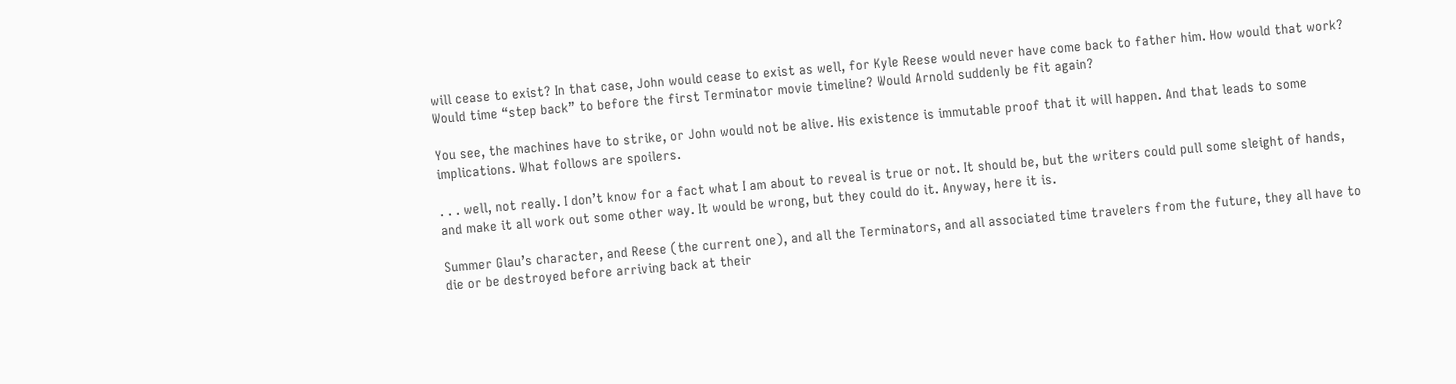will cease to exist? In that case, John would cease to exist as well, for Kyle Reese would never have come back to father him. How would that work? Would time “step back” to before the first Terminator movie timeline? Would Arnold suddenly be fit again?

You see, the machines have to strike, or John would not be alive. His existence is immutable proof that it will happen. And that leads to some implications. What follows are spoilers.

. . . well, not really. I don’t know for a fact what I am about to reveal is true or not. It should be, but the writers could pull some sleight of hands, and make it all work out some other way. It would be wrong, but they could do it. Anyway, here it is.

Summer Glau’s character, and Reese (the current one), and all the Terminators, and all associated time travelers from the future, they all have to die or be destroyed before arriving back at their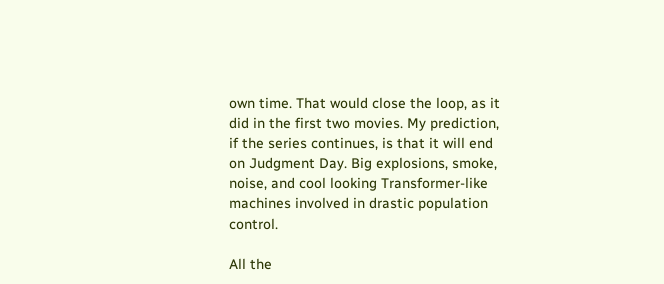own time. That would close the loop, as it did in the first two movies. My prediction, if the series continues, is that it will end on Judgment Day. Big explosions, smoke, noise, and cool looking Transformer-like machines involved in drastic population control.

All the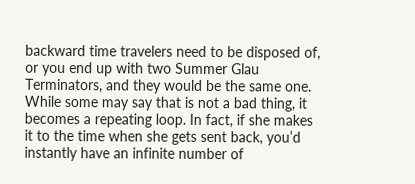backward time travelers need to be disposed of, or you end up with two Summer Glau Terminators, and they would be the same one. While some may say that is not a bad thing, it becomes a repeating loop. In fact, if she makes it to the time when she gets sent back, you’d instantly have an infinite number of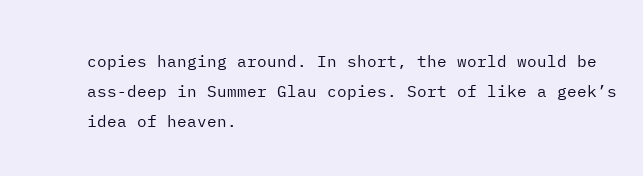copies hanging around. In short, the world would be ass-deep in Summer Glau copies. Sort of like a geek’s idea of heaven.